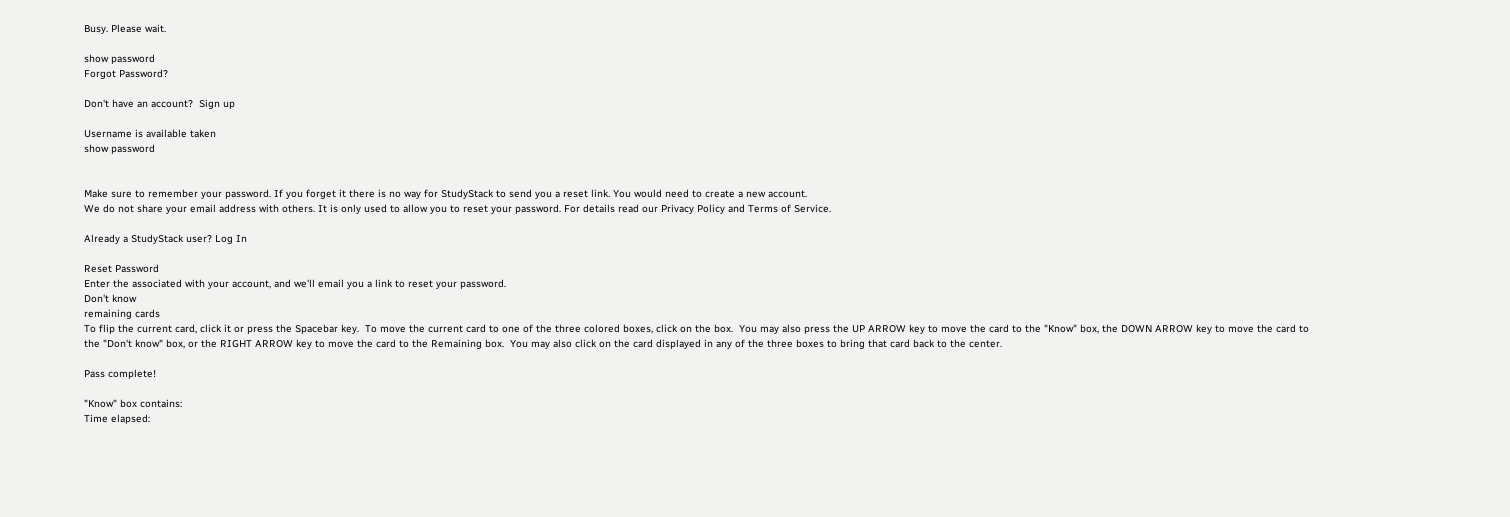Busy. Please wait.

show password
Forgot Password?

Don't have an account?  Sign up

Username is available taken
show password


Make sure to remember your password. If you forget it there is no way for StudyStack to send you a reset link. You would need to create a new account.
We do not share your email address with others. It is only used to allow you to reset your password. For details read our Privacy Policy and Terms of Service.

Already a StudyStack user? Log In

Reset Password
Enter the associated with your account, and we'll email you a link to reset your password.
Don't know
remaining cards
To flip the current card, click it or press the Spacebar key.  To move the current card to one of the three colored boxes, click on the box.  You may also press the UP ARROW key to move the card to the "Know" box, the DOWN ARROW key to move the card to the "Don't know" box, or the RIGHT ARROW key to move the card to the Remaining box.  You may also click on the card displayed in any of the three boxes to bring that card back to the center.

Pass complete!

"Know" box contains:
Time elapsed: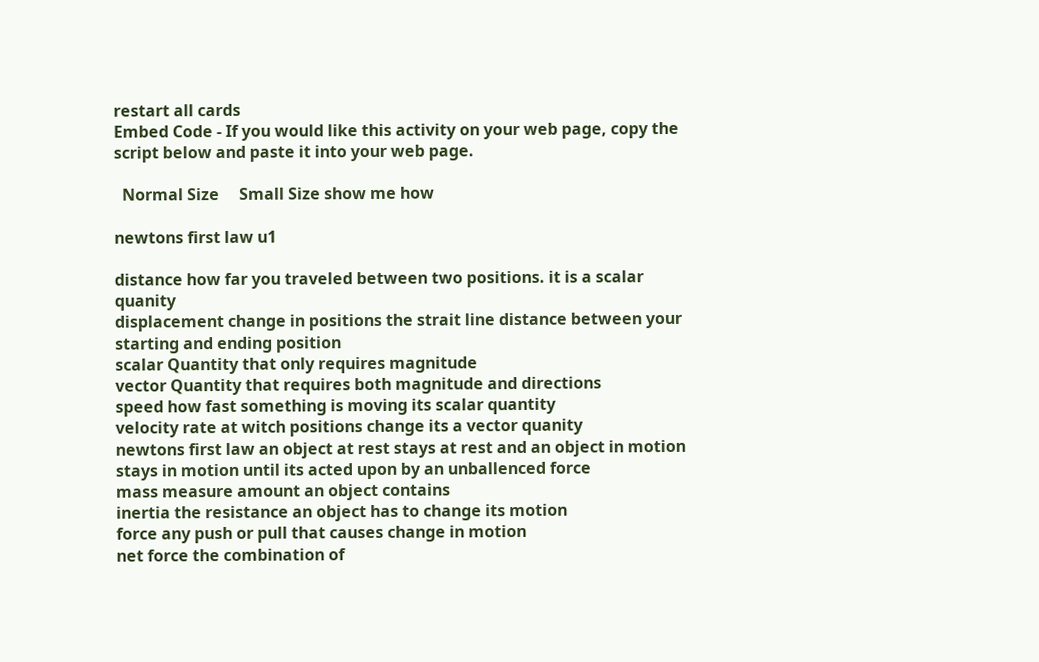restart all cards
Embed Code - If you would like this activity on your web page, copy the script below and paste it into your web page.

  Normal Size     Small Size show me how

newtons first law u1

distance how far you traveled between two positions. it is a scalar quanity
displacement change in positions the strait line distance between your starting and ending position
scalar Quantity that only requires magnitude
vector Quantity that requires both magnitude and directions
speed how fast something is moving its scalar quantity
velocity rate at witch positions change its a vector quanity
newtons first law an object at rest stays at rest and an object in motion stays in motion until its acted upon by an unballenced force
mass measure amount an object contains
inertia the resistance an object has to change its motion
force any push or pull that causes change in motion
net force the combination of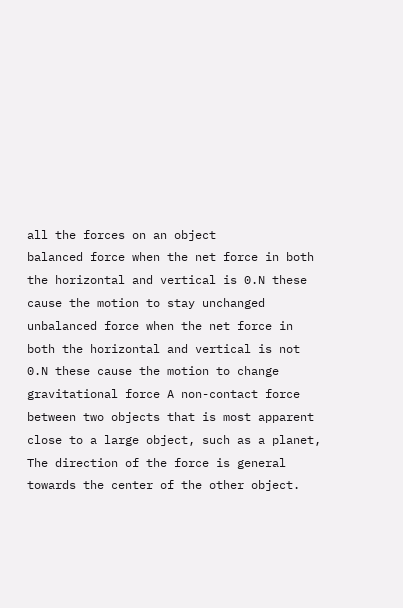all the forces on an object
balanced force when the net force in both the horizontal and vertical is 0.N these cause the motion to stay unchanged
unbalanced force when the net force in both the horizontal and vertical is not 0.N these cause the motion to change
gravitational force A non-contact force between two objects that is most apparent close to a large object, such as a planet, The direction of the force is general towards the center of the other object.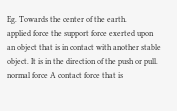Eg. Towards the center of the earth.
applied force the support force exerted upon an object that is in contact with another stable object. It is in the direction of the push or pull.
normal force A contact force that is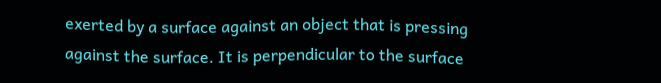exerted by a surface against an object that is pressing against the surface. It is perpendicular to the surface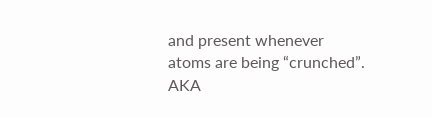and present whenever atoms are being “crunched”. AKA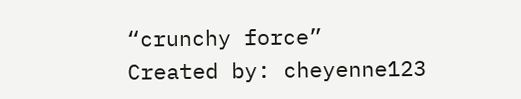“crunchy force”
Created by: cheyenne123